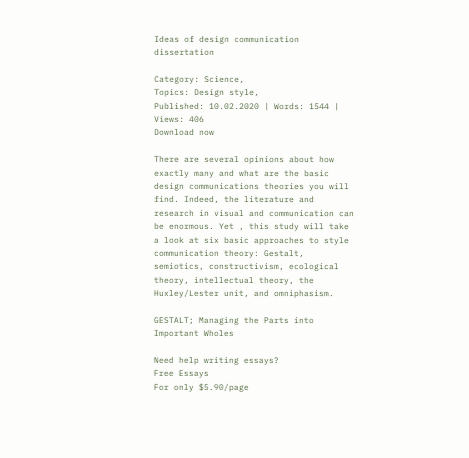Ideas of design communication dissertation

Category: Science,
Topics: Design style,
Published: 10.02.2020 | Words: 1544 | Views: 406
Download now

There are several opinions about how exactly many and what are the basic design communications theories you will find. Indeed, the literature and research in visual and communication can be enormous. Yet , this study will take a look at six basic approaches to style communication theory: Gestalt, semiotics, constructivism, ecological theory, intellectual theory, the Huxley/Lester unit, and omniphasism.

GESTALT; Managing the Parts into Important Wholes

Need help writing essays?
Free Essays
For only $5.90/page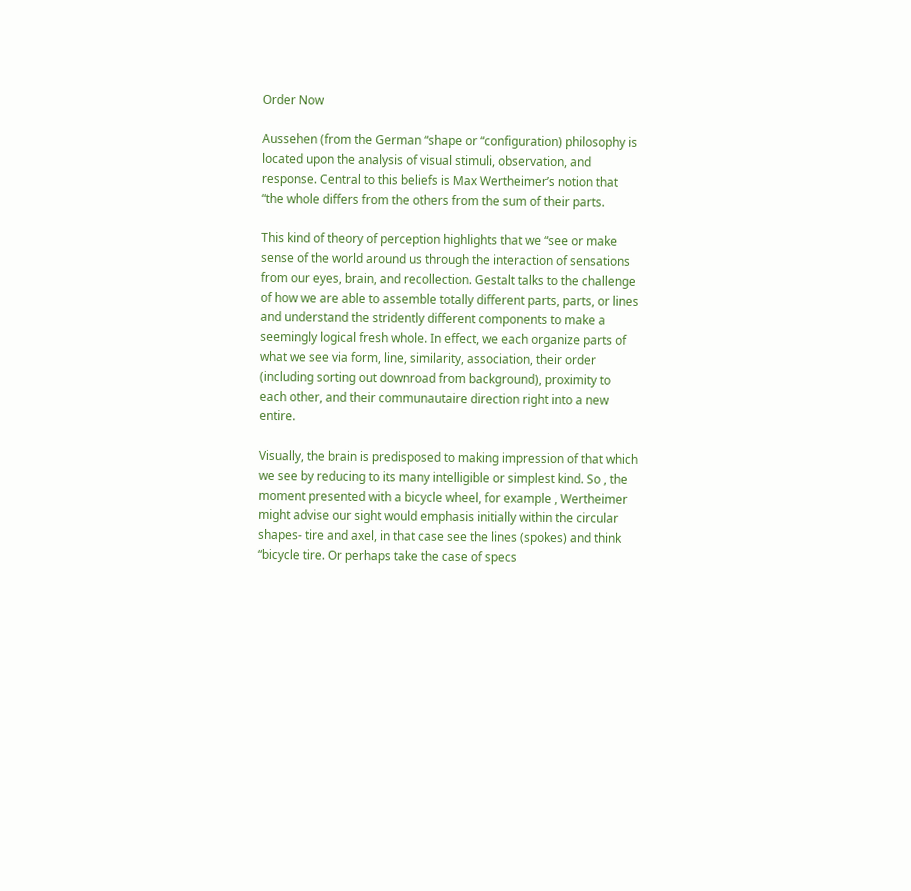Order Now

Aussehen (from the German “shape or “configuration) philosophy is located upon the analysis of visual stimuli, observation, and response. Central to this beliefs is Max Wertheimer’s notion that “the whole differs from the others from the sum of their parts.

This kind of theory of perception highlights that we “see or make sense of the world around us through the interaction of sensations from our eyes, brain, and recollection. Gestalt talks to the challenge of how we are able to assemble totally different parts, parts, or lines and understand the stridently different components to make a seemingly logical fresh whole. In effect, we each organize parts of what we see via form, line, similarity, association, their order (including sorting out downroad from background), proximity to each other, and their communautaire direction right into a new entire.

Visually, the brain is predisposed to making impression of that which we see by reducing to its many intelligible or simplest kind. So , the moment presented with a bicycle wheel, for example , Wertheimer might advise our sight would emphasis initially within the circular shapes- tire and axel, in that case see the lines (spokes) and think “bicycle tire. Or perhaps take the case of specs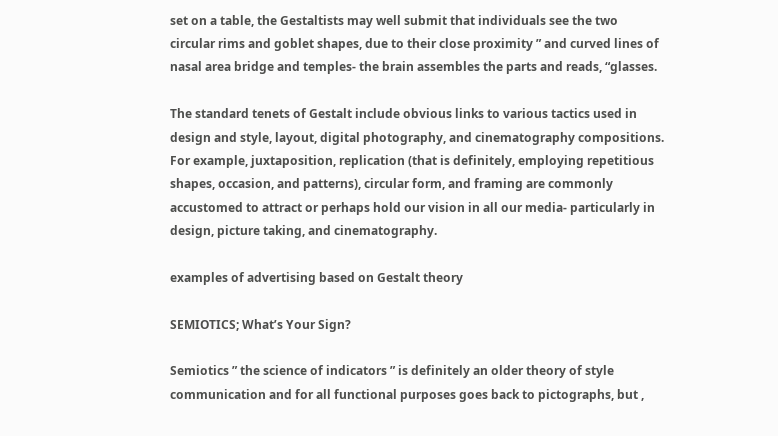set on a table, the Gestaltists may well submit that individuals see the two circular rims and goblet shapes, due to their close proximity ” and curved lines of nasal area bridge and temples- the brain assembles the parts and reads, “glasses.

The standard tenets of Gestalt include obvious links to various tactics used in design and style, layout, digital photography, and cinematography compositions. For example, juxtaposition, replication (that is definitely, employing repetitious shapes, occasion, and patterns), circular form, and framing are commonly accustomed to attract or perhaps hold our vision in all our media- particularly in design, picture taking, and cinematography.

examples of advertising based on Gestalt theory

SEMIOTICS; What’s Your Sign?

Semiotics ” the science of indicators ” is definitely an older theory of style communication and for all functional purposes goes back to pictographs, but ,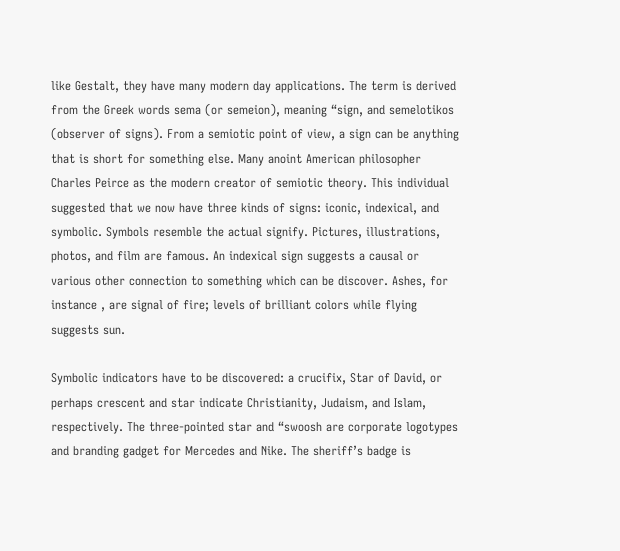like Gestalt, they have many modern day applications. The term is derived from the Greek words sema (or semeion), meaning “sign, and semelotikos (observer of signs). From a semiotic point of view, a sign can be anything that is short for something else. Many anoint American philosopher Charles Peirce as the modern creator of semiotic theory. This individual suggested that we now have three kinds of signs: iconic, indexical, and symbolic. Symbols resemble the actual signify. Pictures, illustrations, photos, and film are famous. An indexical sign suggests a causal or various other connection to something which can be discover. Ashes, for instance , are signal of fire; levels of brilliant colors while flying suggests sun.

Symbolic indicators have to be discovered: a crucifix, Star of David, or perhaps crescent and star indicate Christianity, Judaism, and Islam, respectively. The three-pointed star and “swoosh are corporate logotypes and branding gadget for Mercedes and Nike. The sheriff’s badge is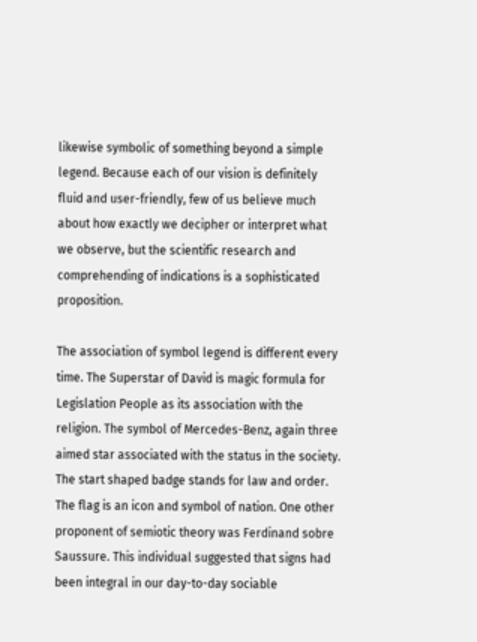likewise symbolic of something beyond a simple legend. Because each of our vision is definitely fluid and user-friendly, few of us believe much about how exactly we decipher or interpret what we observe, but the scientific research and comprehending of indications is a sophisticated proposition.

The association of symbol legend is different every time. The Superstar of David is magic formula for Legislation People as its association with the religion. The symbol of Mercedes-Benz, again three aimed star associated with the status in the society. The start shaped badge stands for law and order. The flag is an icon and symbol of nation. One other proponent of semiotic theory was Ferdinand sobre Saussure. This individual suggested that signs had been integral in our day-to-day sociable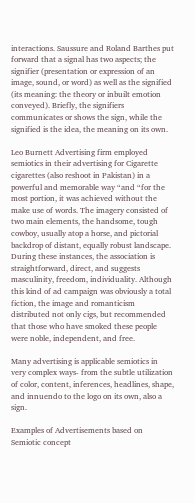interactions. Saussure and Roland Barthes put forward that a signal has two aspects; the signifier (presentation or expression of an image, sound, or word) as well as the signified (its meaning: the theory or inbuilt emotion conveyed). Briefly, the signifiers communicates or shows the sign, while the signified is the idea, the meaning on its own.

Leo Burnett Advertising firm employed semiotics in their advertising for Cigarette cigarettes (also reshoot in Pakistan) in a powerful and memorable way “and “for the most portion, it was achieved without the make use of words. The imagery consisted of two main elements, the handsome, tough cowboy, usually atop a horse, and pictorial backdrop of distant, equally robust landscape. During these instances, the association is straightforward, direct, and suggests masculinity, freedom, individuality. Although this kind of ad campaign was obviously a total fiction, the image and romanticism distributed not only cigs, but recommended that those who have smoked these people were noble, independent, and free.

Many advertising is applicable semiotics in very complex ways- from the subtle utilization of color, content, inferences, headlines, shape, and innuendo to the logo on its own, also a sign.

Examples of Advertisements based on Semiotic concept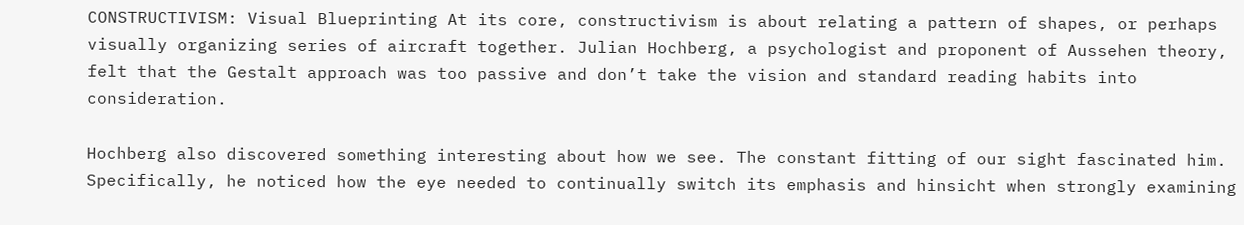CONSTRUCTIVISM: Visual Blueprinting At its core, constructivism is about relating a pattern of shapes, or perhaps visually organizing series of aircraft together. Julian Hochberg, a psychologist and proponent of Aussehen theory, felt that the Gestalt approach was too passive and don’t take the vision and standard reading habits into consideration.

Hochberg also discovered something interesting about how we see. The constant fitting of our sight fascinated him. Specifically, he noticed how the eye needed to continually switch its emphasis and hinsicht when strongly examining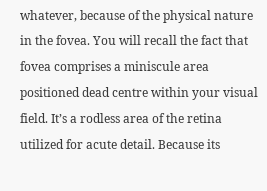whatever, because of the physical nature in the fovea. You will recall the fact that fovea comprises a miniscule area positioned dead centre within your visual field. It’s a rodless area of the retina utilized for acute detail. Because its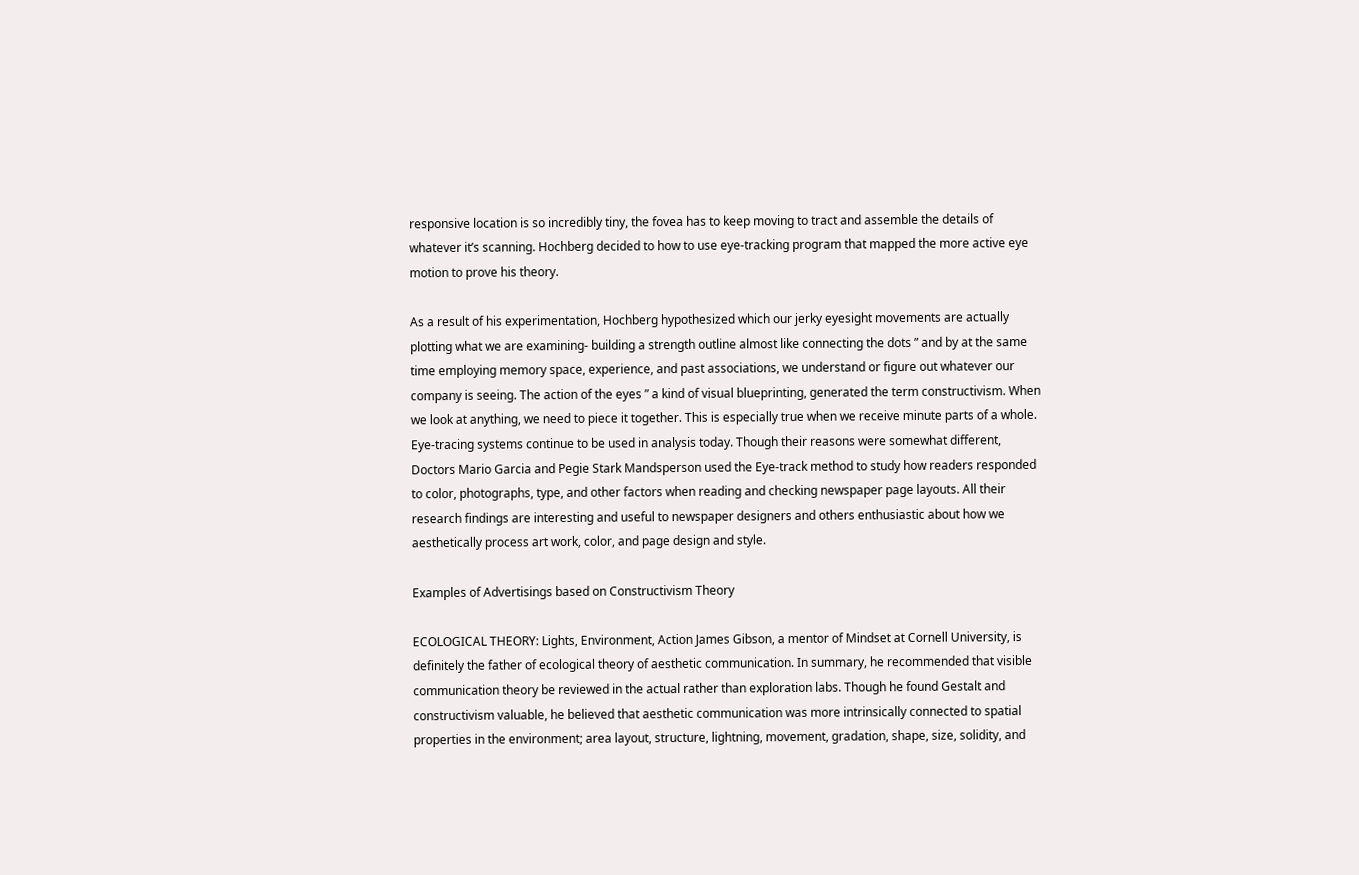responsive location is so incredibly tiny, the fovea has to keep moving to tract and assemble the details of whatever it’s scanning. Hochberg decided to how to use eye-tracking program that mapped the more active eye motion to prove his theory.

As a result of his experimentation, Hochberg hypothesized which our jerky eyesight movements are actually plotting what we are examining- building a strength outline almost like connecting the dots ” and by at the same time employing memory space, experience, and past associations, we understand or figure out whatever our company is seeing. The action of the eyes ” a kind of visual blueprinting, generated the term constructivism. When we look at anything, we need to piece it together. This is especially true when we receive minute parts of a whole. Eye-tracing systems continue to be used in analysis today. Though their reasons were somewhat different, Doctors Mario Garcia and Pegie Stark Mandsperson used the Eye-track method to study how readers responded to color, photographs, type, and other factors when reading and checking newspaper page layouts. All their research findings are interesting and useful to newspaper designers and others enthusiastic about how we aesthetically process art work, color, and page design and style.

Examples of Advertisings based on Constructivism Theory

ECOLOGICAL THEORY: Lights, Environment, Action James Gibson, a mentor of Mindset at Cornell University, is definitely the father of ecological theory of aesthetic communication. In summary, he recommended that visible communication theory be reviewed in the actual rather than exploration labs. Though he found Gestalt and constructivism valuable, he believed that aesthetic communication was more intrinsically connected to spatial properties in the environment; area layout, structure, lightning, movement, gradation, shape, size, solidity, and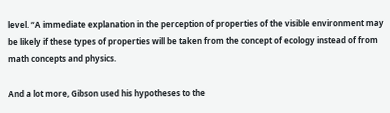level. “A immediate explanation in the perception of properties of the visible environment may be likely if these types of properties will be taken from the concept of ecology instead of from math concepts and physics.

And a lot more, Gibson used his hypotheses to the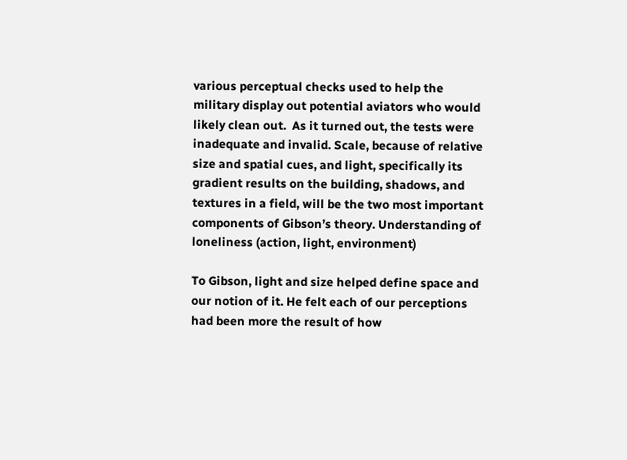various perceptual checks used to help the military display out potential aviators who would likely clean out.  As it turned out, the tests were inadequate and invalid. Scale, because of relative size and spatial cues, and light, specifically its gradient results on the building, shadows, and textures in a field, will be the two most important components of Gibson’s theory. Understanding of loneliness (action, light, environment)

To Gibson, light and size helped define space and our notion of it. He felt each of our perceptions had been more the result of how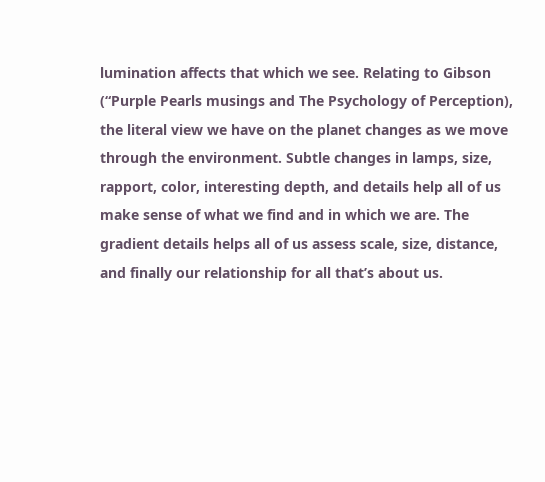lumination affects that which we see. Relating to Gibson (“Purple Pearls musings and The Psychology of Perception), the literal view we have on the planet changes as we move through the environment. Subtle changes in lamps, size, rapport, color, interesting depth, and details help all of us make sense of what we find and in which we are. The gradient details helps all of us assess scale, size, distance, and finally our relationship for all that’s about us.